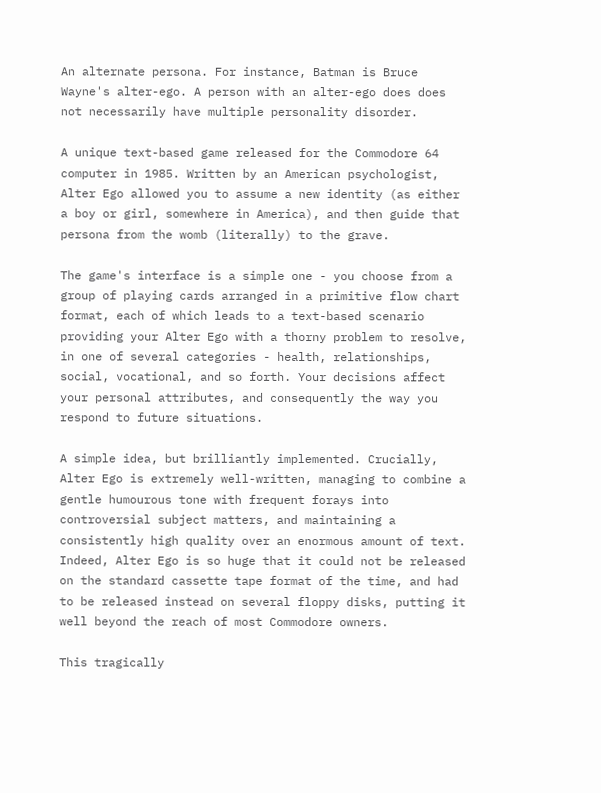An alternate persona. For instance, Batman is Bruce Wayne's alter-ego. A person with an alter-ego does does not necessarily have multiple personality disorder.

A unique text-based game released for the Commodore 64 computer in 1985. Written by an American psychologist, Alter Ego allowed you to assume a new identity (as either a boy or girl, somewhere in America), and then guide that persona from the womb (literally) to the grave.

The game's interface is a simple one - you choose from a group of playing cards arranged in a primitive flow chart format, each of which leads to a text-based scenario providing your Alter Ego with a thorny problem to resolve, in one of several categories - health, relationships, social, vocational, and so forth. Your decisions affect your personal attributes, and consequently the way you respond to future situations.

A simple idea, but brilliantly implemented. Crucially, Alter Ego is extremely well-written, managing to combine a gentle humourous tone with frequent forays into controversial subject matters, and maintaining a consistently high quality over an enormous amount of text. Indeed, Alter Ego is so huge that it could not be released on the standard cassette tape format of the time, and had to be released instead on several floppy disks, putting it well beyond the reach of most Commodore owners.

This tragically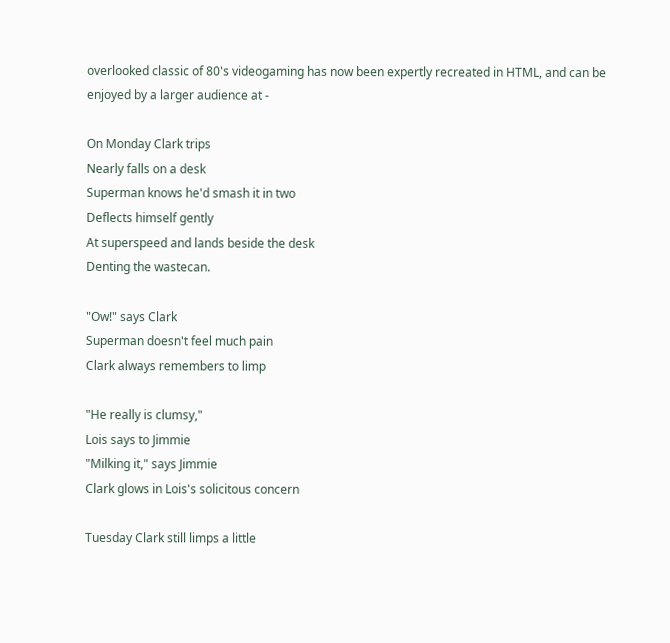overlooked classic of 80's videogaming has now been expertly recreated in HTML, and can be enjoyed by a larger audience at -

On Monday Clark trips
Nearly falls on a desk
Superman knows he'd smash it in two
Deflects himself gently
At superspeed and lands beside the desk
Denting the wastecan.

"Ow!" says Clark
Superman doesn't feel much pain
Clark always remembers to limp

"He really is clumsy,"
Lois says to Jimmie
"Milking it," says Jimmie
Clark glows in Lois's solicitous concern

Tuesday Clark still limps a little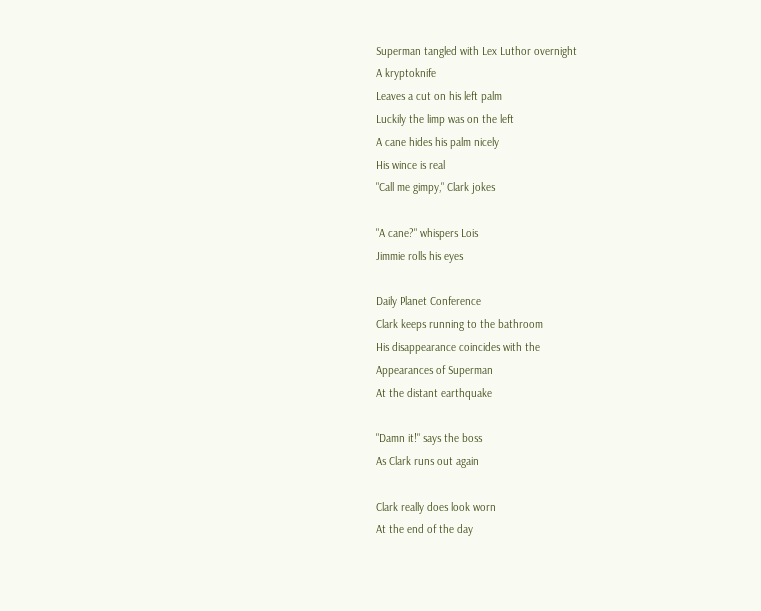Superman tangled with Lex Luthor overnight
A kryptoknife
Leaves a cut on his left palm
Luckily the limp was on the left
A cane hides his palm nicely
His wince is real
"Call me gimpy," Clark jokes

"A cane?" whispers Lois
Jimmie rolls his eyes

Daily Planet Conference
Clark keeps running to the bathroom
His disappearance coincides with the
Appearances of Superman
At the distant earthquake

"Damn it!" says the boss
As Clark runs out again

Clark really does look worn
At the end of the day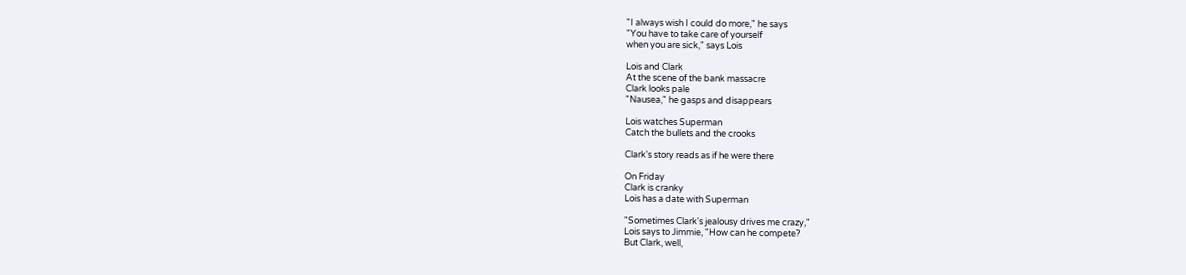"I always wish I could do more," he says
"You have to take care of yourself
when you are sick," says Lois

Lois and Clark
At the scene of the bank massacre
Clark looks pale
"Nausea," he gasps and disappears

Lois watches Superman
Catch the bullets and the crooks

Clark's story reads as if he were there

On Friday
Clark is cranky
Lois has a date with Superman

"Sometimes Clark's jealousy drives me crazy,"
Lois says to Jimmie, "How can he compete?
But Clark, well,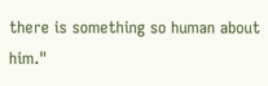there is something so human about him."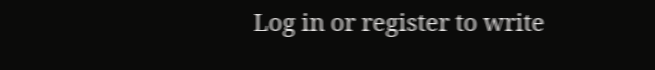Log in or register to write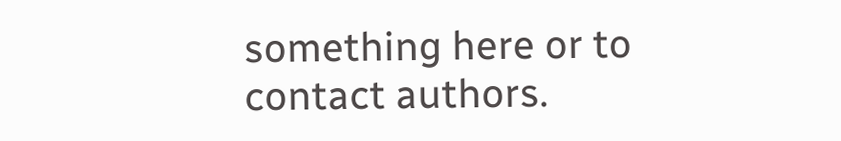something here or to contact authors.